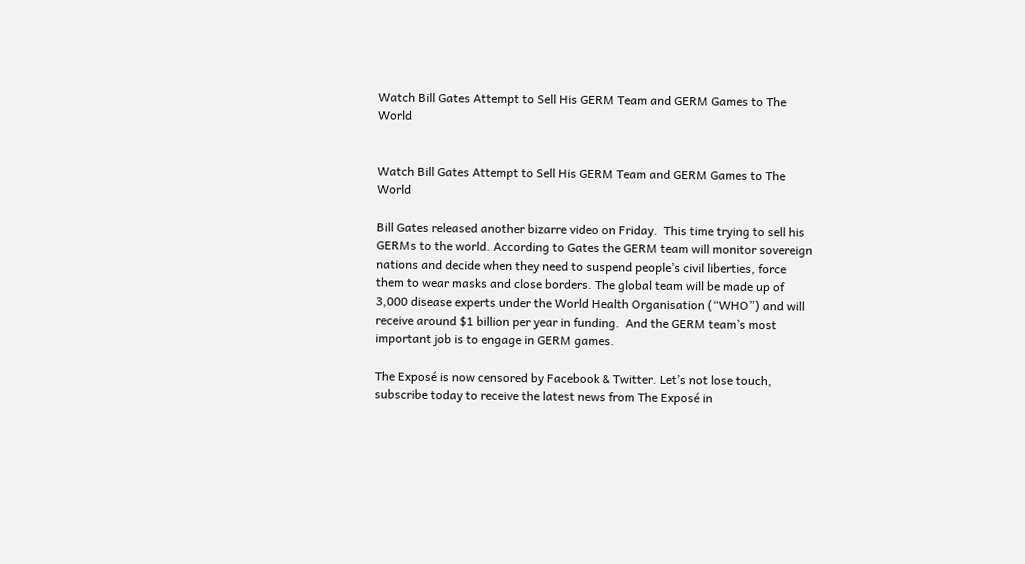Watch Bill Gates Attempt to Sell His GERM Team and GERM Games to The World


Watch Bill Gates Attempt to Sell His GERM Team and GERM Games to The World

Bill Gates released another bizarre video on Friday.  This time trying to sell his GERMs to the world. According to Gates the GERM team will monitor sovereign nations and decide when they need to suspend people’s civil liberties, force them to wear masks and close borders. The global team will be made up of 3,000 disease experts under the World Health Organisation (“WHO”) and will receive around $1 billion per year in funding.  And the GERM team’s most important job is to engage in GERM games.

The Exposé is now censored by Facebook & Twitter. Let’s not lose touch, subscribe today to receive the latest news from The Exposé in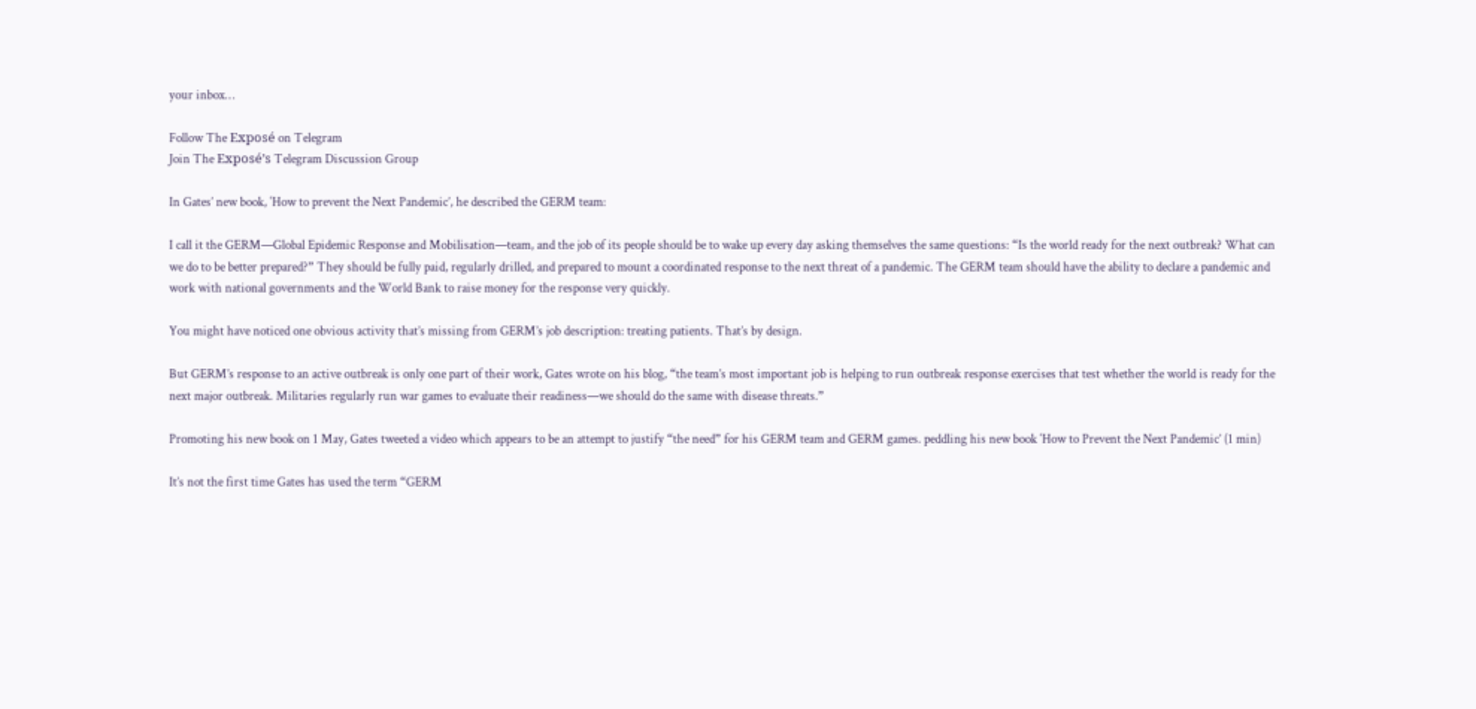your inbox…

Follow The Exposé on Telegram
Join The Exposé’s Telegram Discussion Group

In Gates’ new book, ‘How to prevent the Next Pandemic’, he described the GERM team:

I call it the GERM—Global Epidemic Response and Mobilisation—team, and the job of its people should be to wake up every day asking themselves the same questions: “Is the world ready for the next outbreak? What can we do to be better prepared?” They should be fully paid, regularly drilled, and prepared to mount a coordinated response to the next threat of a pandemic. The GERM team should have the ability to declare a pandemic and work with national governments and the World Bank to raise money for the response very quickly.

You might have noticed one obvious activity that’s missing from GERM’s job description: treating patients. That’s by design.

But GERM’s response to an active outbreak is only one part of their work, Gates wrote on his blog, “the team’s most important job is helping to run outbreak response exercises that test whether the world is ready for the next major outbreak. Militaries regularly run war games to evaluate their readiness—we should do the same with disease threats.”

Promoting his new book on 1 May, Gates tweeted a video which appears to be an attempt to justify “the need” for his GERM team and GERM games. peddling his new book ‘How to Prevent the Next Pandemic’ (1 min)

It’s not the first time Gates has used the term “GERM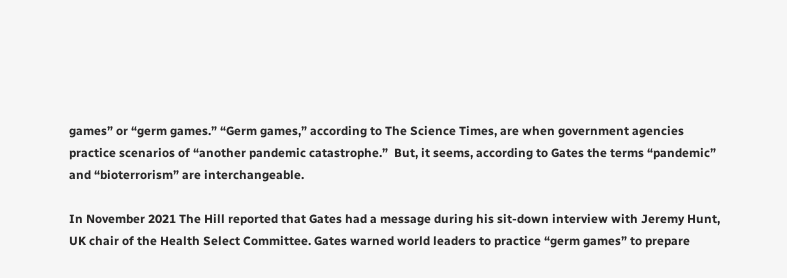games” or “germ games.” “Germ games,” according to The Science Times, are when government agencies practice scenarios of “another pandemic catastrophe.”  But, it seems, according to Gates the terms “pandemic” and “bioterrorism” are interchangeable.

In November 2021 The Hill reported that Gates had a message during his sit-down interview with Jeremy Hunt, UK chair of the Health Select Committee. Gates warned world leaders to practice “germ games” to prepare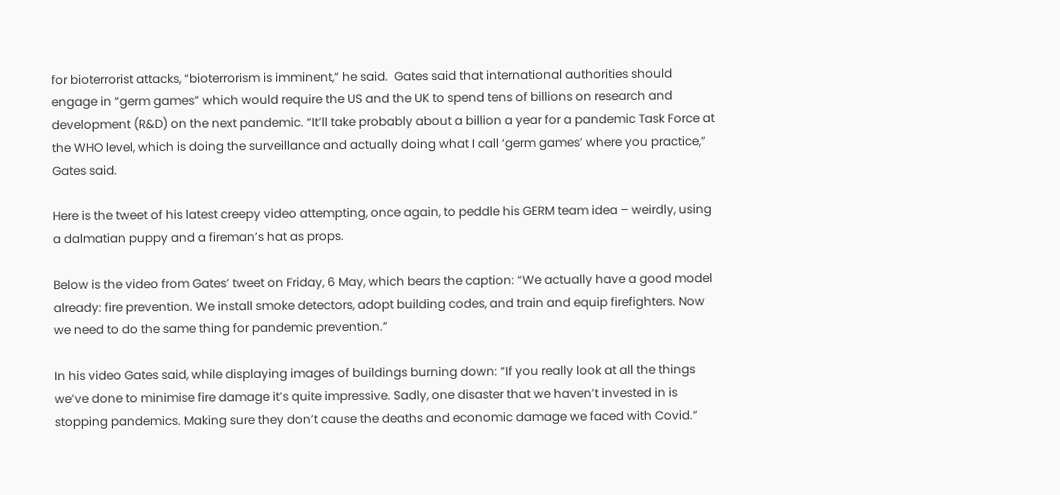for bioterrorist attacks, “bioterrorism is imminent,” he said.  Gates said that international authorities should engage in “germ games” which would require the US and the UK to spend tens of billions on research and development (R&D) on the next pandemic. “It’ll take probably about a billion a year for a pandemic Task Force at the WHO level, which is doing the surveillance and actually doing what I call ‘germ games’ where you practice,” Gates said.

Here is the tweet of his latest creepy video attempting, once again, to peddle his GERM team idea – weirdly, using a dalmatian puppy and a fireman’s hat as props.

Below is the video from Gates’ tweet on Friday, 6 May, which bears the caption: “We actually have a good model already: fire prevention. We install smoke detectors, adopt building codes, and train and equip firefighters. Now we need to do the same thing for pandemic prevention.”

In his video Gates said, while displaying images of buildings burning down: “If you really look at all the things we’ve done to minimise fire damage it’s quite impressive. Sadly, one disaster that we haven’t invested in is stopping pandemics. Making sure they don’t cause the deaths and economic damage we faced with Covid.”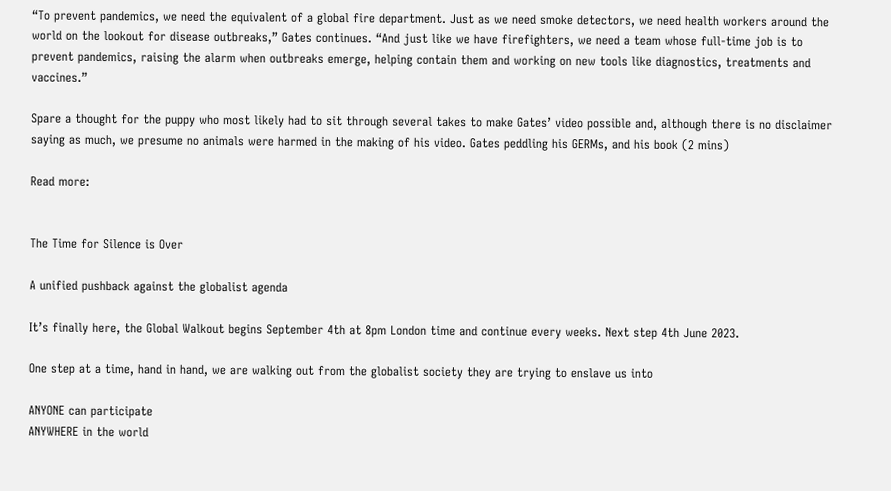“To prevent pandemics, we need the equivalent of a global fire department. Just as we need smoke detectors, we need health workers around the world on the lookout for disease outbreaks,” Gates continues. “And just like we have firefighters, we need a team whose full-time job is to prevent pandemics, raising the alarm when outbreaks emerge, helping contain them and working on new tools like diagnostics, treatments and vaccines.”

Spare a thought for the puppy who most likely had to sit through several takes to make Gates’ video possible and, although there is no disclaimer saying as much, we presume no animals were harmed in the making of his video. Gates peddling his GERMs, and his book (2 mins)

Read more:


The Time for Silence is Over

A unified pushback against the globalist agenda

It’s finally here, the Global Walkout begins September 4th at 8pm London time and continue every weeks. Next step 4th June 2023.

One step at a time, hand in hand, we are walking out from the globalist society they are trying to enslave us into

ANYONE can participate
ANYWHERE in the world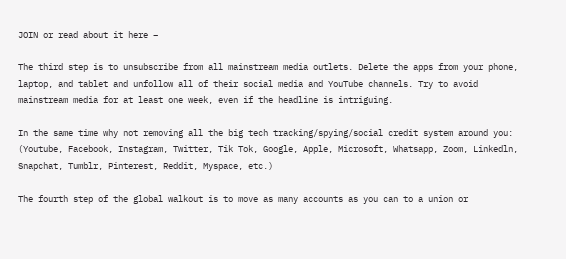JOIN or read about it here –

The third step is to unsubscribe from all mainstream media outlets. Delete the apps from your phone, laptop, and tablet and unfollow all of their social media and YouTube channels. Try to avoid mainstream media for at least one week, even if the headline is intriguing.

In the same time why not removing all the big tech tracking/spying/social credit system around you: (Youtube, Facebook, Instagram, Twitter, Tik Tok, Google, Apple, Microsoft, Whatsapp, Zoom, Linkedln, Snapchat, Tumblr, Pinterest, Reddit, Myspace, etc.)

The fourth step of the global walkout is to move as many accounts as you can to a union or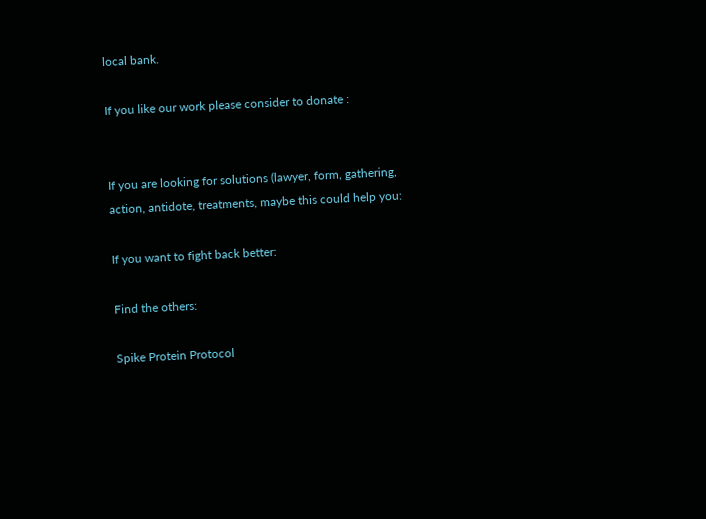local bank.

If you like our work please consider to donate :


If you are looking for solutions (lawyer, form, gathering, action, antidote, treatments, maybe this could help you:

If you want to fight back better:

Find the others:

Spike Protein Protocol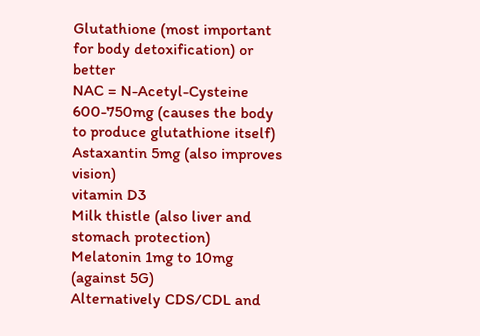Glutathione (most important for body detoxification) or better
NAC = N-Acetyl-Cysteine 600-750mg (causes the body to produce glutathione itself)
Astaxantin 5mg (also improves vision)
vitamin D3
Milk thistle (also liver and stomach protection)
Melatonin 1mg to 10mg (against 5G)
Alternatively CDS/CDL and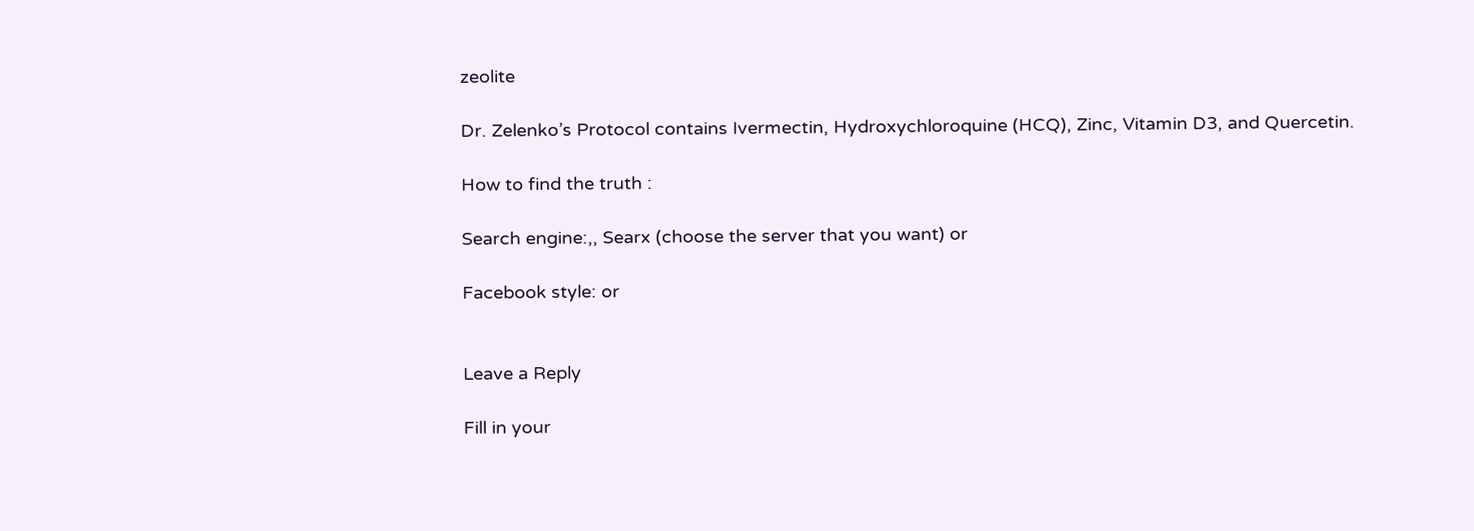zeolite

Dr. Zelenko’s Protocol contains Ivermectin, Hydroxychloroquine (HCQ), Zinc, Vitamin D3, and Quercetin.

How to find the truth :

Search engine:,, Searx (choose the server that you want) or

Facebook style: or


Leave a Reply

Fill in your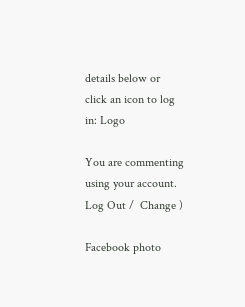details below or click an icon to log in: Logo

You are commenting using your account. Log Out /  Change )

Facebook photo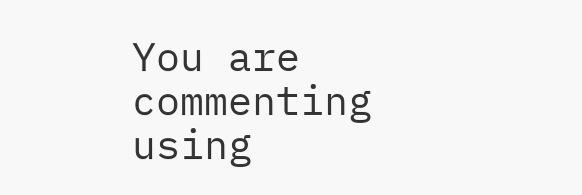You are commenting using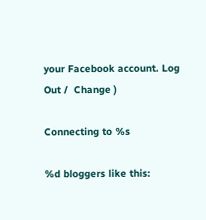your Facebook account. Log Out /  Change )

Connecting to %s

%d bloggers like this: